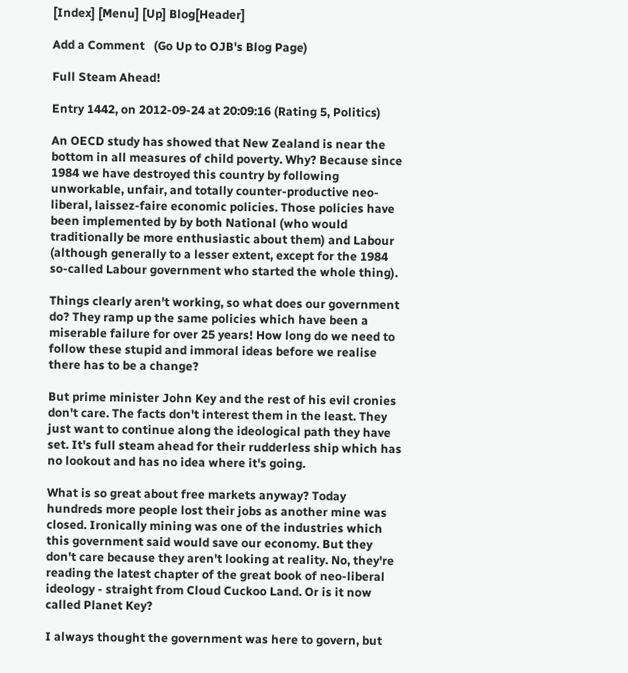[Index] [Menu] [Up] Blog[Header]

Add a Comment   (Go Up to OJB's Blog Page)

Full Steam Ahead!

Entry 1442, on 2012-09-24 at 20:09:16 (Rating 5, Politics)

An OECD study has showed that New Zealand is near the bottom in all measures of child poverty. Why? Because since 1984 we have destroyed this country by following unworkable, unfair, and totally counter-productive neo-liberal, laissez-faire economic policies. Those policies have been implemented by by both National (who would traditionally be more enthusiastic about them) and Labour (although generally to a lesser extent, except for the 1984 so-called Labour government who started the whole thing).

Things clearly aren't working, so what does our government do? They ramp up the same policies which have been a miserable failure for over 25 years! How long do we need to follow these stupid and immoral ideas before we realise there has to be a change?

But prime minister John Key and the rest of his evil cronies don't care. The facts don't interest them in the least. They just want to continue along the ideological path they have set. It's full steam ahead for their rudderless ship which has no lookout and has no idea where it's going.

What is so great about free markets anyway? Today hundreds more people lost their jobs as another mine was closed. Ironically mining was one of the industries which this government said would save our economy. But they don't care because they aren't looking at reality. No, they're reading the latest chapter of the great book of neo-liberal ideology - straight from Cloud Cuckoo Land. Or is it now called Planet Key?

I always thought the government was here to govern, but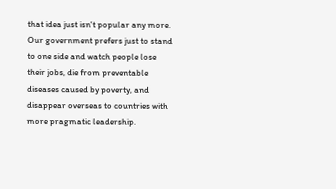that idea just isn't popular any more. Our government prefers just to stand to one side and watch people lose their jobs, die from preventable diseases caused by poverty, and disappear overseas to countries with more pragmatic leadership.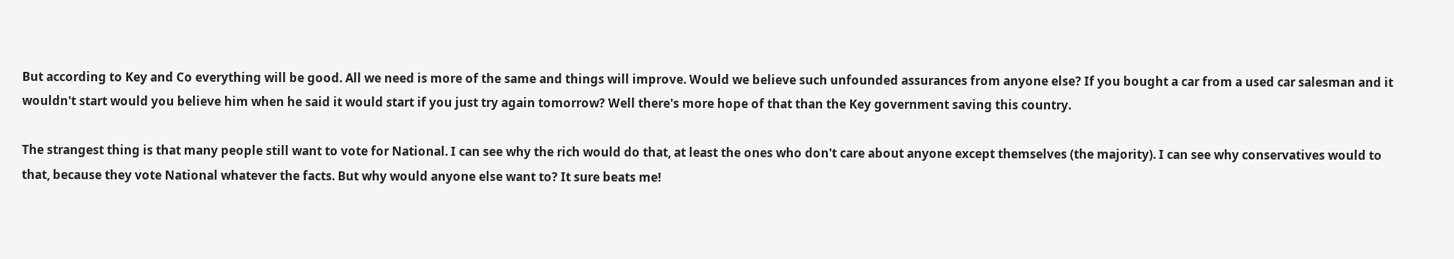But according to Key and Co everything will be good. All we need is more of the same and things will improve. Would we believe such unfounded assurances from anyone else? If you bought a car from a used car salesman and it wouldn't start would you believe him when he said it would start if you just try again tomorrow? Well there's more hope of that than the Key government saving this country.

The strangest thing is that many people still want to vote for National. I can see why the rich would do that, at least the ones who don't care about anyone except themselves (the majority). I can see why conservatives would to that, because they vote National whatever the facts. But why would anyone else want to? It sure beats me!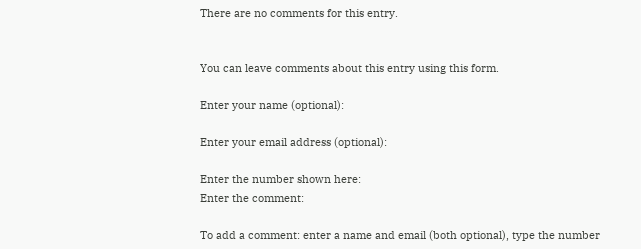There are no comments for this entry.


You can leave comments about this entry using this form.

Enter your name (optional):

Enter your email address (optional):

Enter the number shown here:
Enter the comment:

To add a comment: enter a name and email (both optional), type the number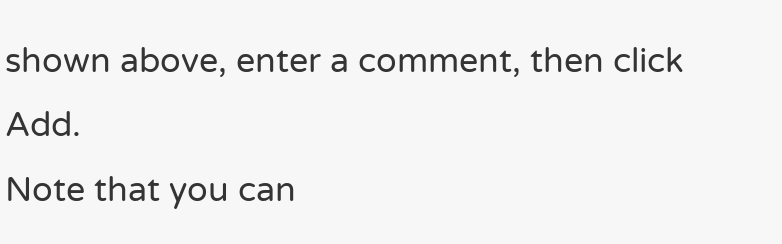shown above, enter a comment, then click Add.
Note that you can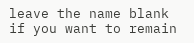leave the name blank if you want to remain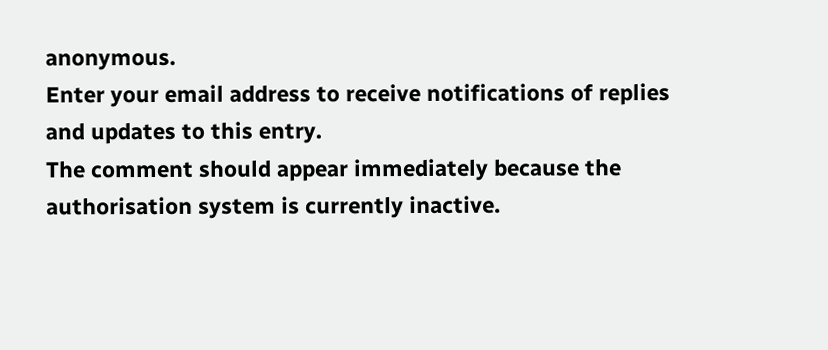anonymous.
Enter your email address to receive notifications of replies and updates to this entry.
The comment should appear immediately because the authorisation system is currently inactive.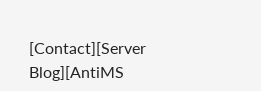[Contact][Server Blog][AntiMS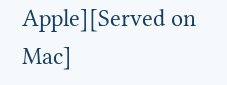Apple][Served on Mac]